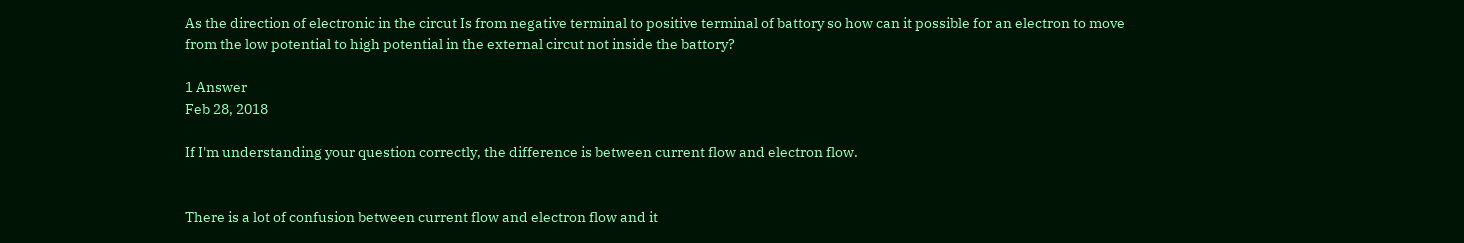As the direction of electronic in the circut Is from negative terminal to positive terminal of battory so how can it possible for an electron to move from the low potential to high potential in the external circut not inside the battory?

1 Answer
Feb 28, 2018

If I'm understanding your question correctly, the difference is between current flow and electron flow.


There is a lot of confusion between current flow and electron flow and it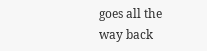goes all the way back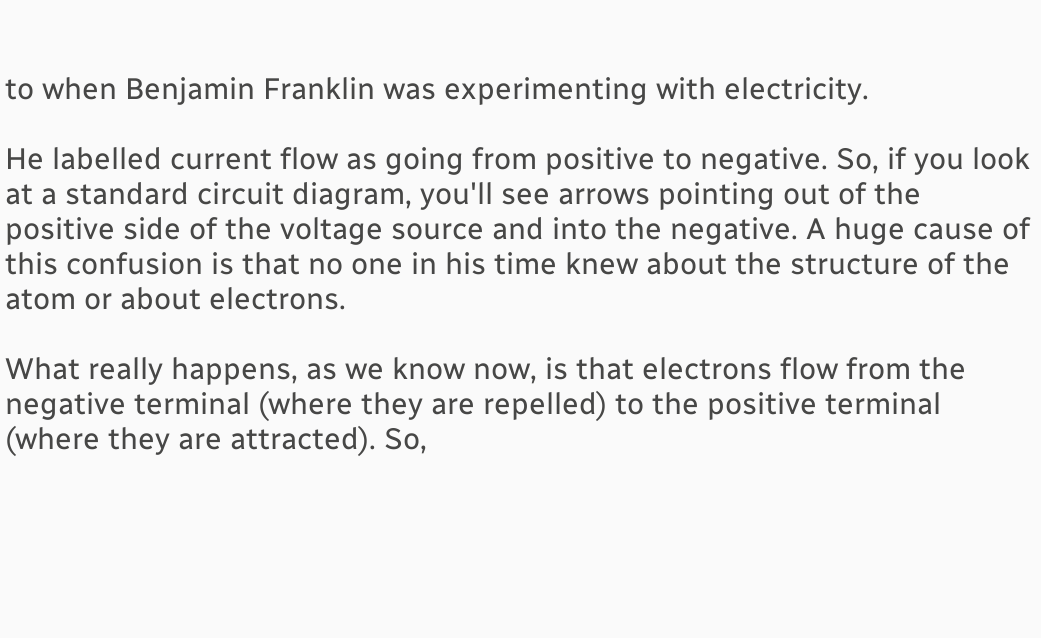to when Benjamin Franklin was experimenting with electricity.

He labelled current flow as going from positive to negative. So, if you look at a standard circuit diagram, you'll see arrows pointing out of the positive side of the voltage source and into the negative. A huge cause of this confusion is that no one in his time knew about the structure of the atom or about electrons.

What really happens, as we know now, is that electrons flow from the negative terminal (where they are repelled) to the positive terminal (where they are attracted). So,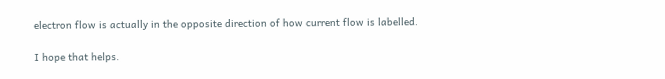electron flow is actually in the opposite direction of how current flow is labelled.

I hope that helps.